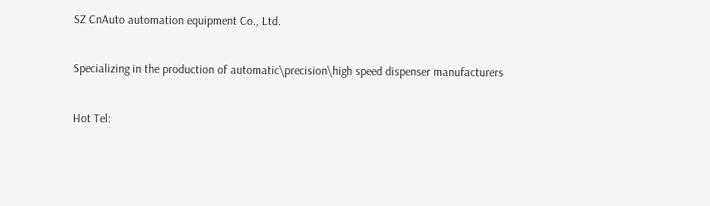SZ CnAuto automation equipment Co., Ltd.

Specializing in the production of automatic\precision\high speed dispenser manufacturers

Hot Tel: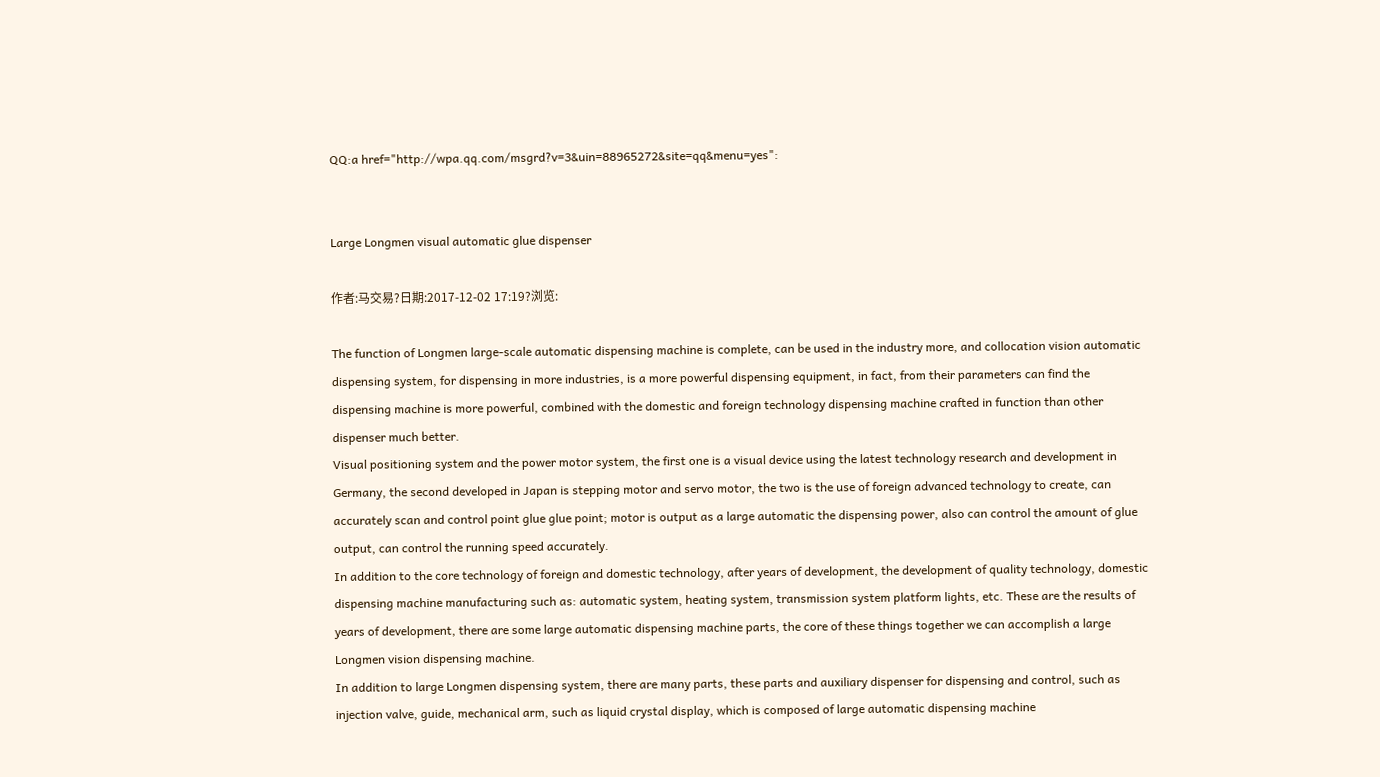QQ:a href="http://wpa.qq.com/msgrd?v=3&uin=88965272&site=qq&menu=yes":


Large Longmen visual automatic glue dispenser

作者:马交易?日期:2017-12-02 17:19?浏览:

The function of Longmen large-scale automatic dispensing machine is complete, can be used in the industry more, and collocation vision automatic dispensing system, for dispensing in more industries, is a more powerful dispensing equipment, in fact, from their parameters can find the dispensing machine is more powerful, combined with the domestic and foreign technology dispensing machine crafted in function than other dispenser much better.
Visual positioning system and the power motor system, the first one is a visual device using the latest technology research and development in Germany, the second developed in Japan is stepping motor and servo motor, the two is the use of foreign advanced technology to create, can accurately scan and control point glue glue point; motor is output as a large automatic the dispensing power, also can control the amount of glue output, can control the running speed accurately.
In addition to the core technology of foreign and domestic technology, after years of development, the development of quality technology, domestic dispensing machine manufacturing such as: automatic system, heating system, transmission system platform lights, etc. These are the results of years of development, there are some large automatic dispensing machine parts, the core of these things together we can accomplish a large Longmen vision dispensing machine.
In addition to large Longmen dispensing system, there are many parts, these parts and auxiliary dispenser for dispensing and control, such as injection valve, guide, mechanical arm, such as liquid crystal display, which is composed of large automatic dispensing machine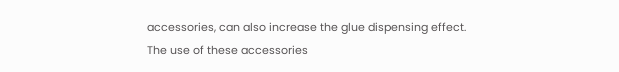accessories, can also increase the glue dispensing effect.
The use of these accessories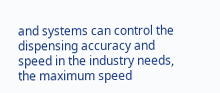and systems can control the dispensing accuracy and speed in the industry needs, the maximum speed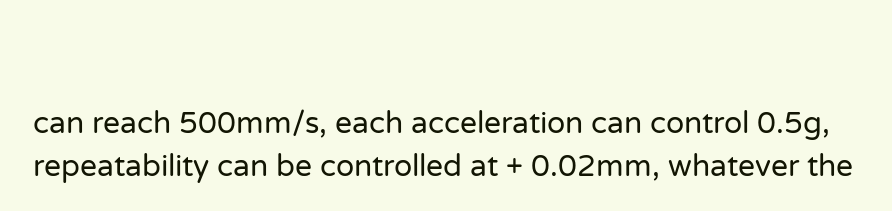can reach 500mm/s, each acceleration can control 0.5g, repeatability can be controlled at + 0.02mm, whatever the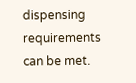dispensing requirements can be met.